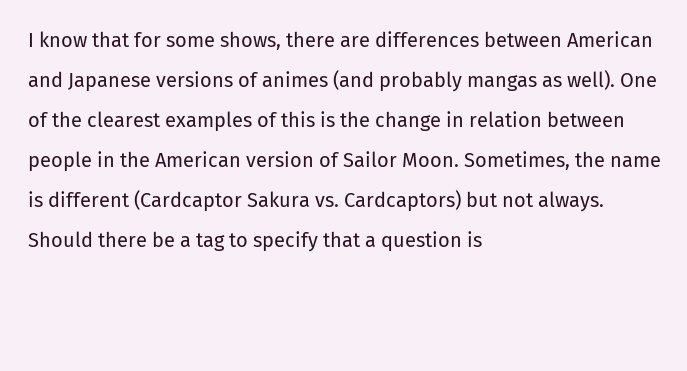I know that for some shows, there are differences between American and Japanese versions of animes (and probably mangas as well). One of the clearest examples of this is the change in relation between people in the American version of Sailor Moon. Sometimes, the name is different (Cardcaptor Sakura vs. Cardcaptors) but not always. Should there be a tag to specify that a question is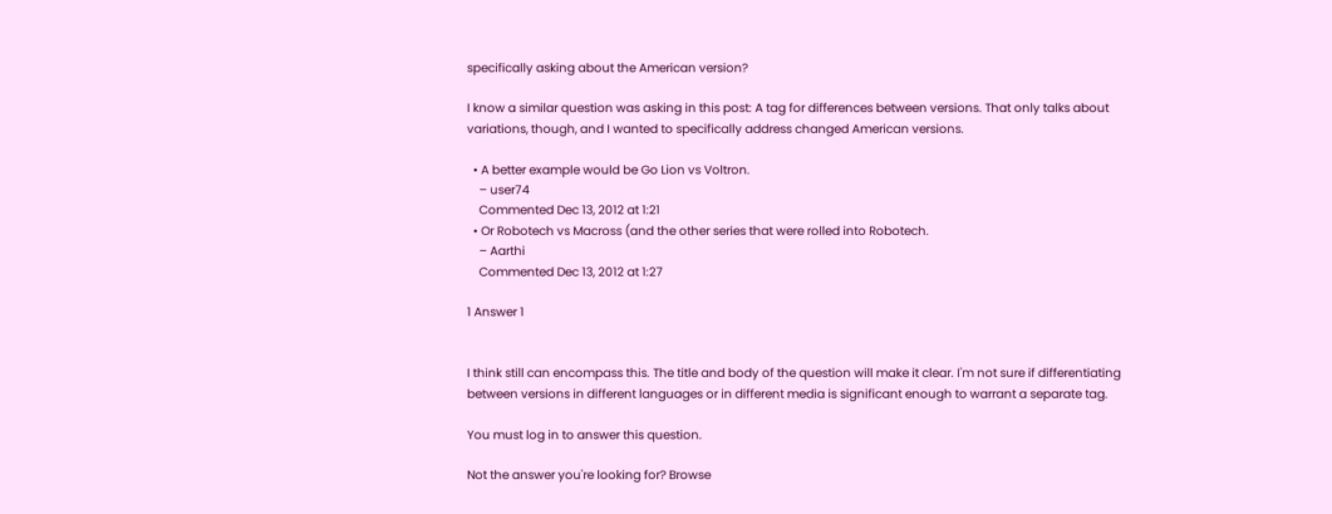specifically asking about the American version?

I know a similar question was asking in this post: A tag for differences between versions. That only talks about variations, though, and I wanted to specifically address changed American versions.

  • A better example would be Go Lion vs Voltron.
    – user74
    Commented Dec 13, 2012 at 1:21
  • Or Robotech vs Macross (and the other series that were rolled into Robotech.
    – Aarthi
    Commented Dec 13, 2012 at 1:27

1 Answer 1


I think still can encompass this. The title and body of the question will make it clear. I'm not sure if differentiating between versions in different languages or in different media is significant enough to warrant a separate tag.

You must log in to answer this question.

Not the answer you're looking for? Browse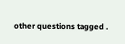other questions tagged .